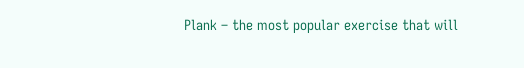Plank – the most popular exercise that will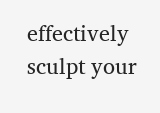effectively sculpt your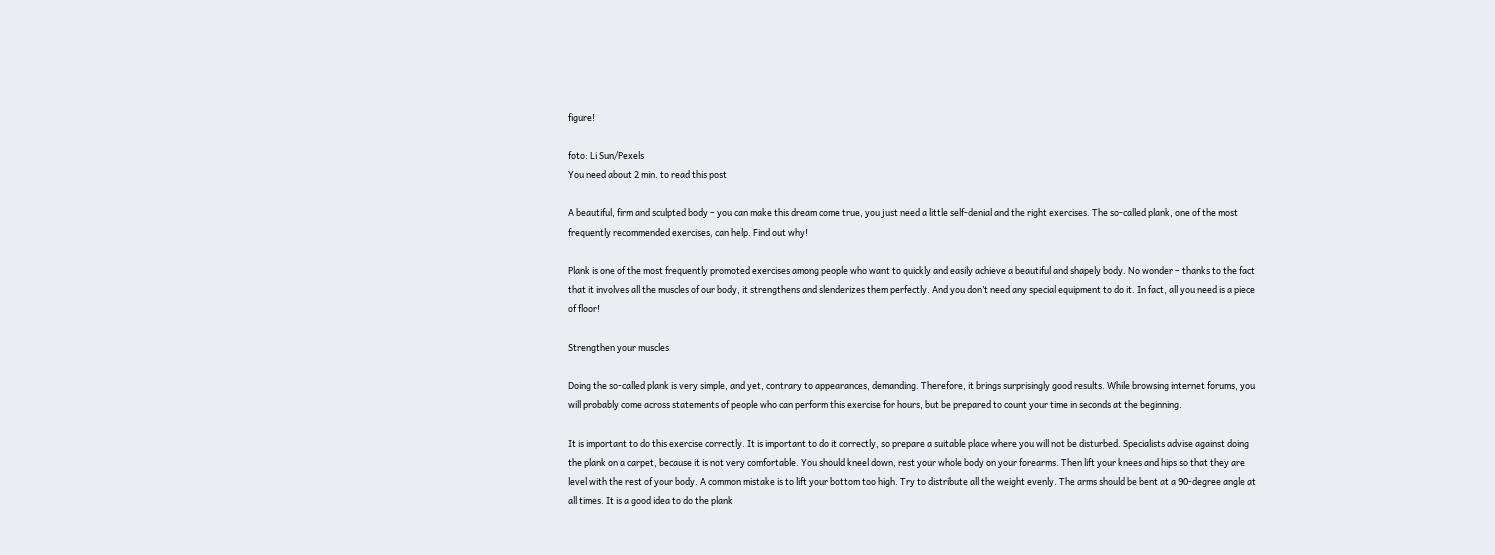figure!

foto: Li Sun/Pexels
You need about 2 min. to read this post

A beautiful, firm and sculpted body – you can make this dream come true, you just need a little self-denial and the right exercises. The so-called plank, one of the most frequently recommended exercises, can help. Find out why!

Plank is one of the most frequently promoted exercises among people who want to quickly and easily achieve a beautiful and shapely body. No wonder – thanks to the fact that it involves all the muscles of our body, it strengthens and slenderizes them perfectly. And you don’t need any special equipment to do it. In fact, all you need is a piece of floor!

Strengthen your muscles

Doing the so-called plank is very simple, and yet, contrary to appearances, demanding. Therefore, it brings surprisingly good results. While browsing internet forums, you will probably come across statements of people who can perform this exercise for hours, but be prepared to count your time in seconds at the beginning.

It is important to do this exercise correctly. It is important to do it correctly, so prepare a suitable place where you will not be disturbed. Specialists advise against doing the plank on a carpet, because it is not very comfortable. You should kneel down, rest your whole body on your forearms. Then lift your knees and hips so that they are level with the rest of your body. A common mistake is to lift your bottom too high. Try to distribute all the weight evenly. The arms should be bent at a 90-degree angle at all times. It is a good idea to do the plank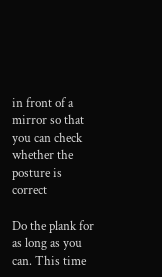in front of a mirror so that you can check whether the posture is correct

Do the plank for as long as you can. This time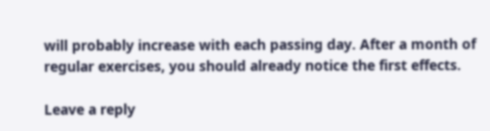will probably increase with each passing day. After a month of regular exercises, you should already notice the first effects.

Leave a reply